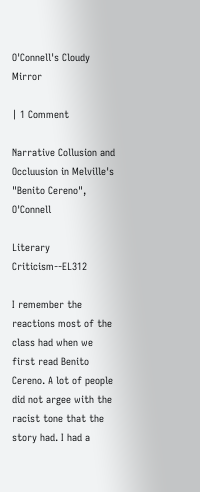O'Connell's Cloudy Mirror

| 1 Comment

Narrative Collusion and Occluusion in Melville's "Benito Cereno", O'Connell

Literary Criticism--EL312

I remember the reactions most of the class had when we first read Benito Cereno. A lot of people did not argee with the racist tone that the story had. I had a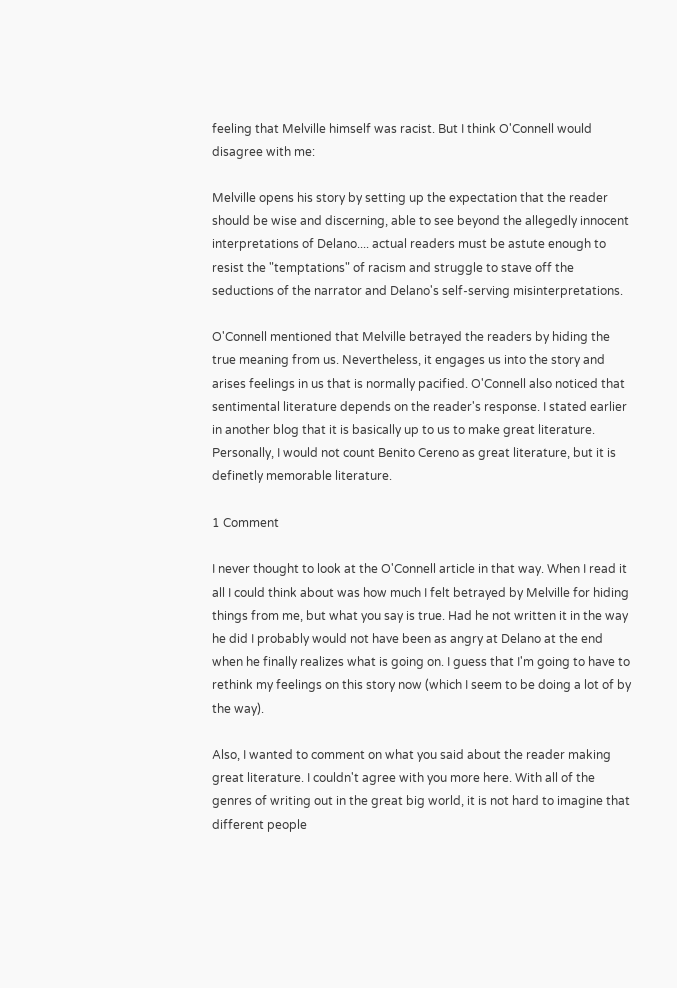feeling that Melville himself was racist. But I think O'Connell would disagree with me:

Melville opens his story by setting up the expectation that the reader should be wise and discerning, able to see beyond the allegedly innocent interpretations of Delano.... actual readers must be astute enough to resist the "temptations" of racism and struggle to stave off the seductions of the narrator and Delano's self-serving misinterpretations.

O'Connell mentioned that Melville betrayed the readers by hiding the true meaning from us. Nevertheless, it engages us into the story and arises feelings in us that is normally pacified. O'Connell also noticed that sentimental literature depends on the reader's response. I stated earlier in another blog that it is basically up to us to make great literature. Personally, I would not count Benito Cereno as great literature, but it is definetly memorable literature.

1 Comment

I never thought to look at the O'Connell article in that way. When I read it all I could think about was how much I felt betrayed by Melville for hiding things from me, but what you say is true. Had he not written it in the way he did I probably would not have been as angry at Delano at the end when he finally realizes what is going on. I guess that I'm going to have to rethink my feelings on this story now (which I seem to be doing a lot of by the way).

Also, I wanted to comment on what you said about the reader making great literature. I couldn't agree with you more here. With all of the genres of writing out in the great big world, it is not hard to imagine that different people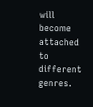will become attached to different genres.